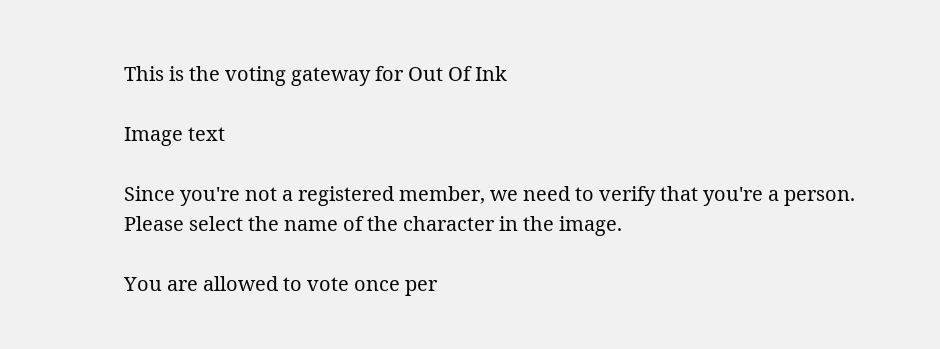This is the voting gateway for Out Of Ink

Image text

Since you're not a registered member, we need to verify that you're a person. Please select the name of the character in the image.

You are allowed to vote once per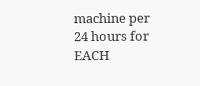machine per 24 hours for EACH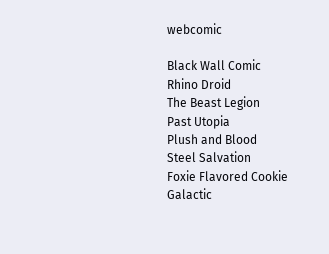webcomic

Black Wall Comic
Rhino Droid
The Beast Legion
Past Utopia
Plush and Blood
Steel Salvation
Foxie Flavored Cookie
Galactic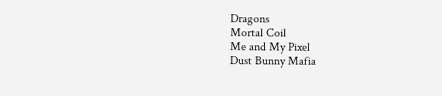Dragons
Mortal Coil
Me and My Pixel
Dust Bunny Mafia